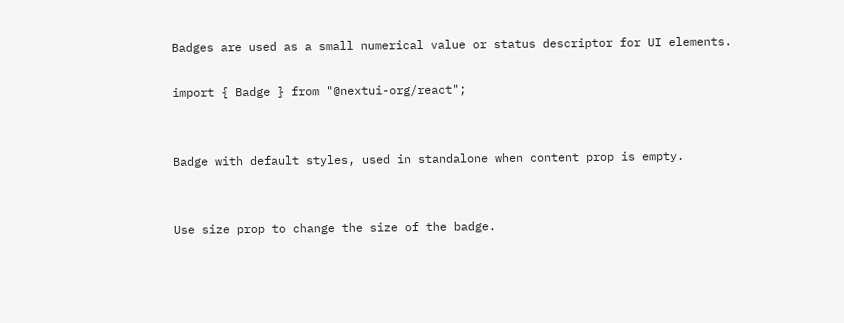Badges are used as a small numerical value or status descriptor for UI elements.

import { Badge } from "@nextui-org/react";


Badge with default styles, used in standalone when content prop is empty.


Use size prop to change the size of the badge.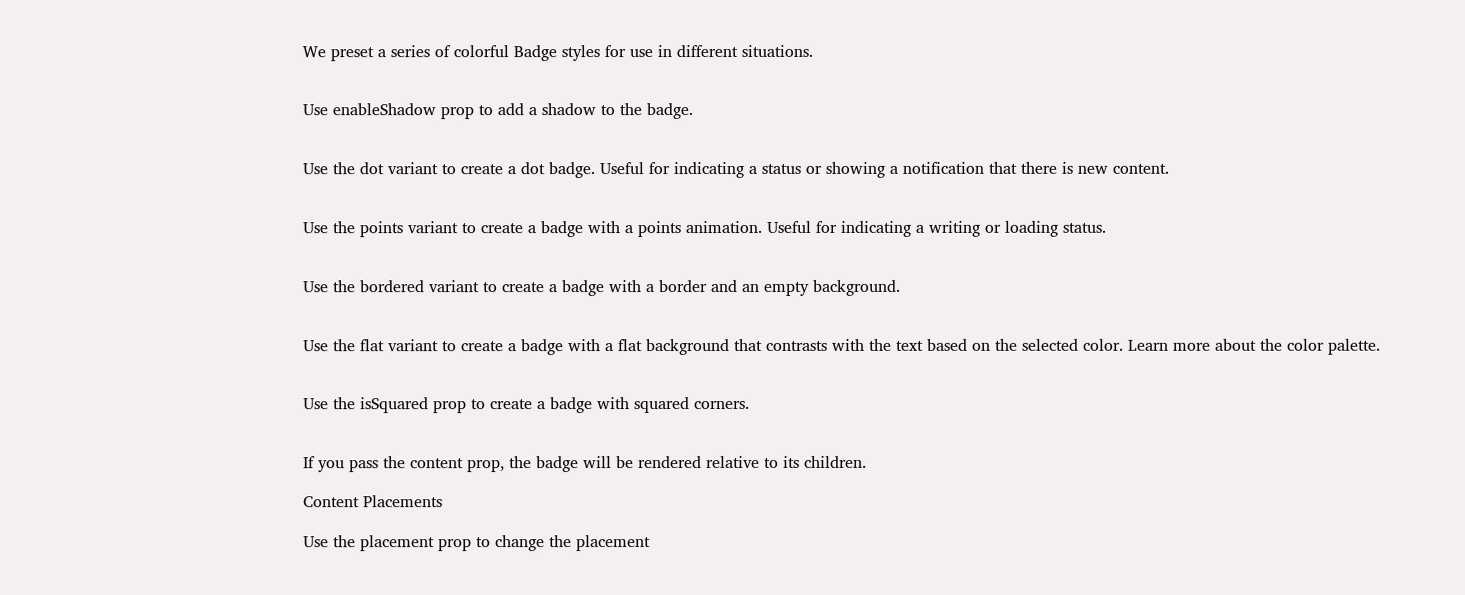We preset a series of colorful Badge styles for use in different situations.


Use enableShadow prop to add a shadow to the badge.


Use the dot variant to create a dot badge. Useful for indicating a status or showing a notification that there is new content.


Use the points variant to create a badge with a points animation. Useful for indicating a writing or loading status.


Use the bordered variant to create a badge with a border and an empty background.


Use the flat variant to create a badge with a flat background that contrasts with the text based on the selected color. Learn more about the color palette.


Use the isSquared prop to create a badge with squared corners.


If you pass the content prop, the badge will be rendered relative to its children.

Content Placements

Use the placement prop to change the placement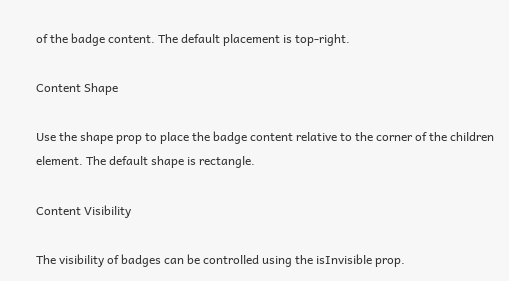of the badge content. The default placement is top-right.

Content Shape

Use the shape prop to place the badge content relative to the corner of the children element. The default shape is rectangle.

Content Visibility

The visibility of badges can be controlled using the isInvisible prop.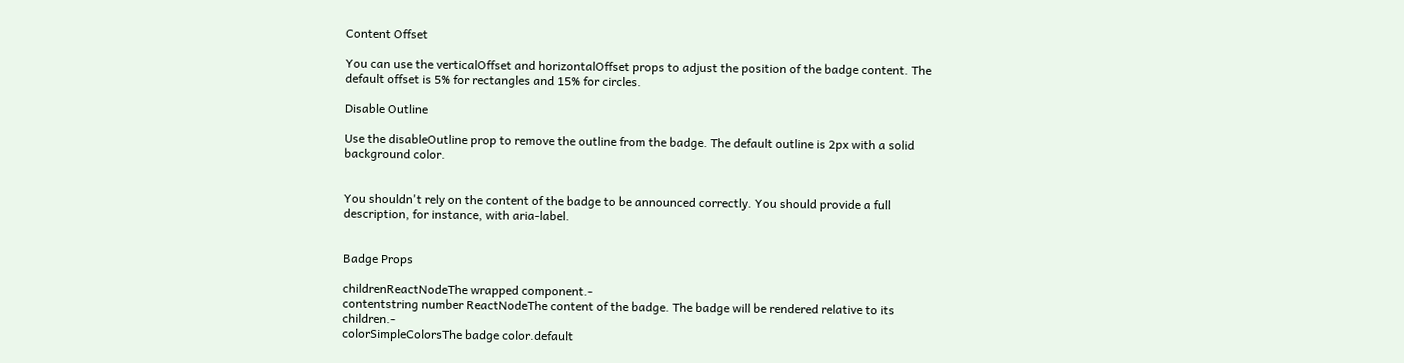Content Offset

You can use the verticalOffset and horizontalOffset props to adjust the position of the badge content. The default offset is 5% for rectangles and 15% for circles.

Disable Outline

Use the disableOutline prop to remove the outline from the badge. The default outline is 2px with a solid background color.


You shouldn't rely on the content of the badge to be announced correctly. You should provide a full description, for instance, with aria-label.


Badge Props

childrenReactNodeThe wrapped component.-
contentstring number ReactNodeThe content of the badge. The badge will be rendered relative to its children.-
colorSimpleColorsThe badge color.default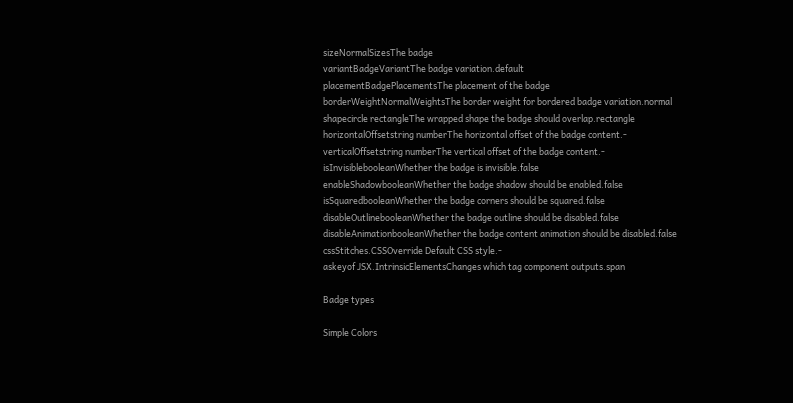sizeNormalSizesThe badge
variantBadgeVariantThe badge variation.default
placementBadgePlacementsThe placement of the badge
borderWeightNormalWeightsThe border weight for bordered badge variation.normal
shapecircle rectangleThe wrapped shape the badge should overlap.rectangle
horizontalOffsetstring numberThe horizontal offset of the badge content.-
verticalOffsetstring numberThe vertical offset of the badge content.-
isInvisiblebooleanWhether the badge is invisible.false
enableShadowbooleanWhether the badge shadow should be enabled.false
isSquaredbooleanWhether the badge corners should be squared.false
disableOutlinebooleanWhether the badge outline should be disabled.false
disableAnimationbooleanWhether the badge content animation should be disabled.false
cssStitches.CSSOverride Default CSS style.-
askeyof JSX.IntrinsicElementsChanges which tag component outputs.span

Badge types

Simple Colors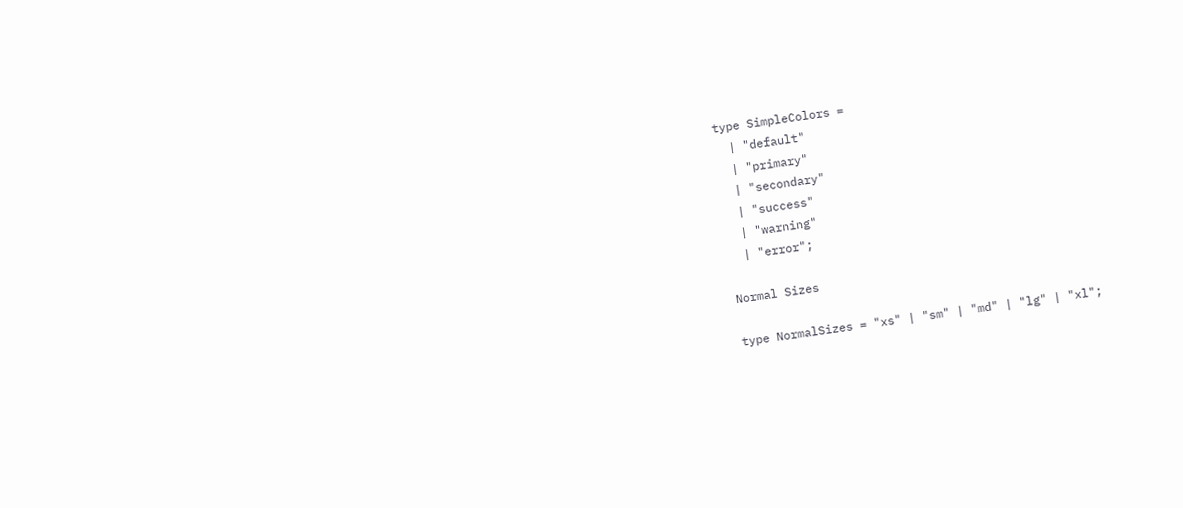type SimpleColors =
  | "default"
  | "primary"
  | "secondary"
  | "success"
  | "warning"
  | "error";

Normal Sizes

type NormalSizes = "xs" | "sm" | "md" | "lg" | "xl";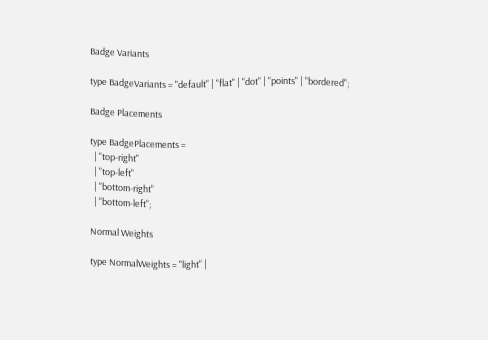Badge Variants

type BadgeVariants = "default" | "flat" | "dot" | "points" | "bordered";

Badge Placements

type BadgePlacements =
  | "top-right"
  | "top-left"
  | "bottom-right"
  | "bottom-left";

Normal Weights

type NormalWeights = "light" |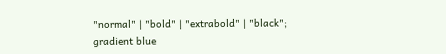"normal" | "bold" | "extrabold" | "black";
gradient blue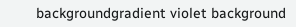backgroundgradient violet background